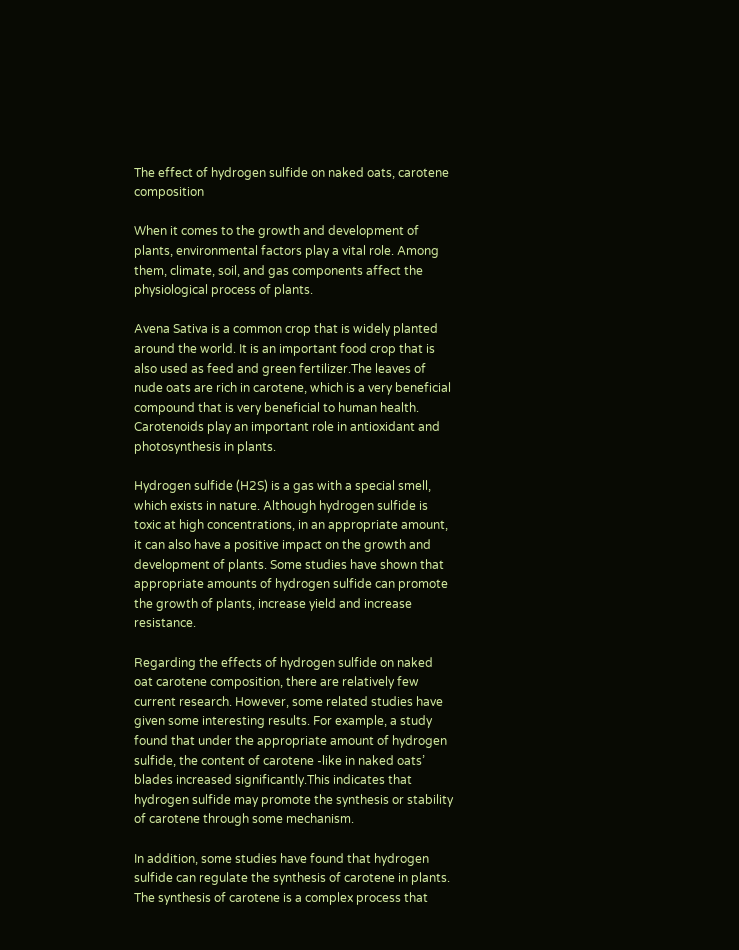The effect of hydrogen sulfide on naked oats, carotene composition

When it comes to the growth and development of plants, environmental factors play a vital role. Among them, climate, soil, and gas components affect the physiological process of plants.

Avena Sativa is a common crop that is widely planted around the world. It is an important food crop that is also used as feed and green fertilizer.The leaves of nude oats are rich in carotene, which is a very beneficial compound that is very beneficial to human health. Carotenoids play an important role in antioxidant and photosynthesis in plants.

Hydrogen sulfide (H2S) is a gas with a special smell, which exists in nature. Although hydrogen sulfide is toxic at high concentrations, in an appropriate amount, it can also have a positive impact on the growth and development of plants. Some studies have shown that appropriate amounts of hydrogen sulfide can promote the growth of plants, increase yield and increase resistance.

Regarding the effects of hydrogen sulfide on naked oat carotene composition, there are relatively few current research. However, some related studies have given some interesting results. For example, a study found that under the appropriate amount of hydrogen sulfide, the content of carotene -like in naked oats’ blades increased significantly.This indicates that hydrogen sulfide may promote the synthesis or stability of carotene through some mechanism.

In addition, some studies have found that hydrogen sulfide can regulate the synthesis of carotene in plants. The synthesis of carotene is a complex process that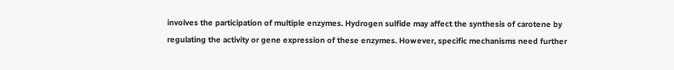involves the participation of multiple enzymes. Hydrogen sulfide may affect the synthesis of carotene by regulating the activity or gene expression of these enzymes. However, specific mechanisms need further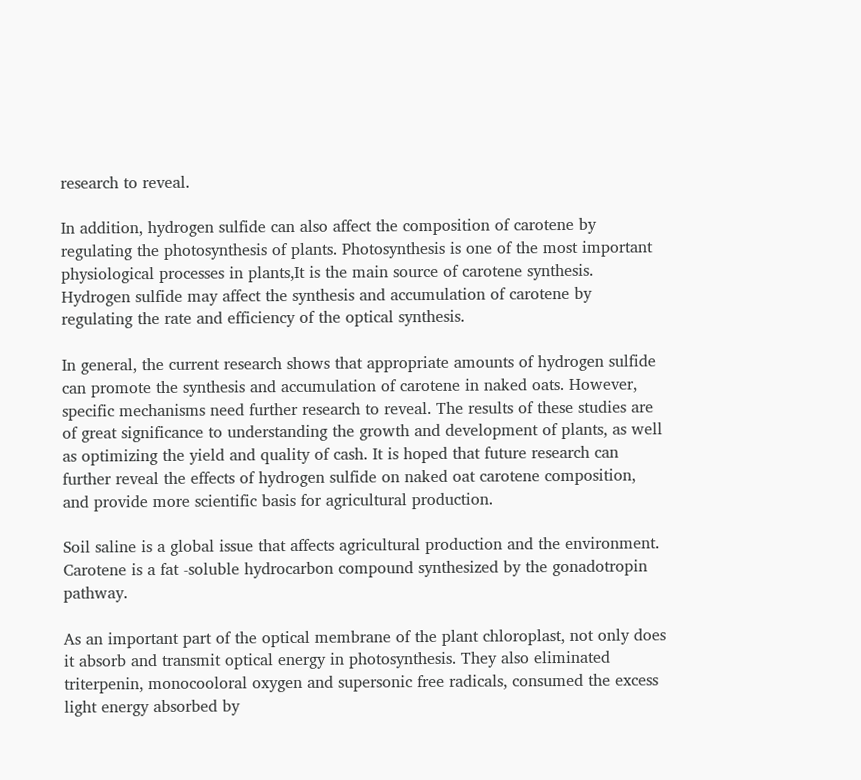research to reveal.

In addition, hydrogen sulfide can also affect the composition of carotene by regulating the photosynthesis of plants. Photosynthesis is one of the most important physiological processes in plants,It is the main source of carotene synthesis. Hydrogen sulfide may affect the synthesis and accumulation of carotene by regulating the rate and efficiency of the optical synthesis.

In general, the current research shows that appropriate amounts of hydrogen sulfide can promote the synthesis and accumulation of carotene in naked oats. However, specific mechanisms need further research to reveal. The results of these studies are of great significance to understanding the growth and development of plants, as well as optimizing the yield and quality of cash. It is hoped that future research can further reveal the effects of hydrogen sulfide on naked oat carotene composition, and provide more scientific basis for agricultural production.

Soil saline is a global issue that affects agricultural production and the environment. Carotene is a fat -soluble hydrocarbon compound synthesized by the gonadotropin pathway.

As an important part of the optical membrane of the plant chloroplast, not only does it absorb and transmit optical energy in photosynthesis. They also eliminated triterpenin, monocooloral oxygen and supersonic free radicals, consumed the excess light energy absorbed by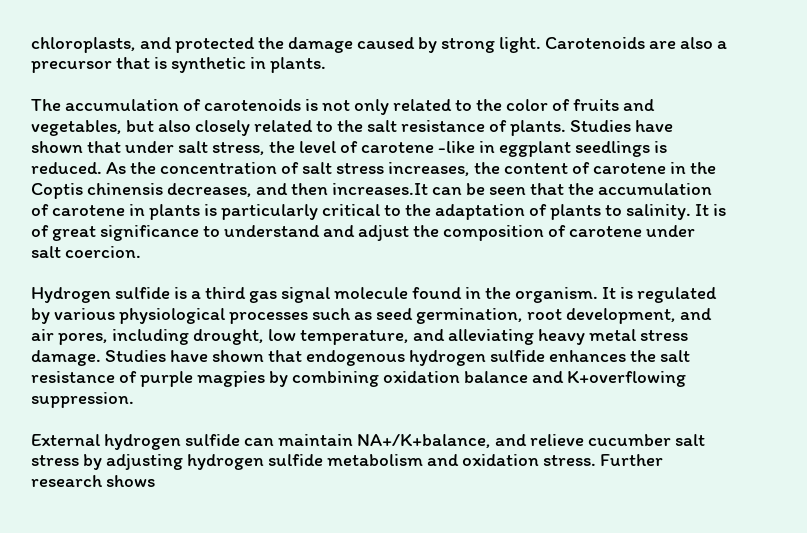chloroplasts, and protected the damage caused by strong light. Carotenoids are also a precursor that is synthetic in plants.

The accumulation of carotenoids is not only related to the color of fruits and vegetables, but also closely related to the salt resistance of plants. Studies have shown that under salt stress, the level of carotene -like in eggplant seedlings is reduced. As the concentration of salt stress increases, the content of carotene in the Coptis chinensis decreases, and then increases.It can be seen that the accumulation of carotene in plants is particularly critical to the adaptation of plants to salinity. It is of great significance to understand and adjust the composition of carotene under salt coercion.

Hydrogen sulfide is a third gas signal molecule found in the organism. It is regulated by various physiological processes such as seed germination, root development, and air pores, including drought, low temperature, and alleviating heavy metal stress damage. Studies have shown that endogenous hydrogen sulfide enhances the salt resistance of purple magpies by combining oxidation balance and K+overflowing suppression.

External hydrogen sulfide can maintain NA+/K+balance, and relieve cucumber salt stress by adjusting hydrogen sulfide metabolism and oxidation stress. Further research shows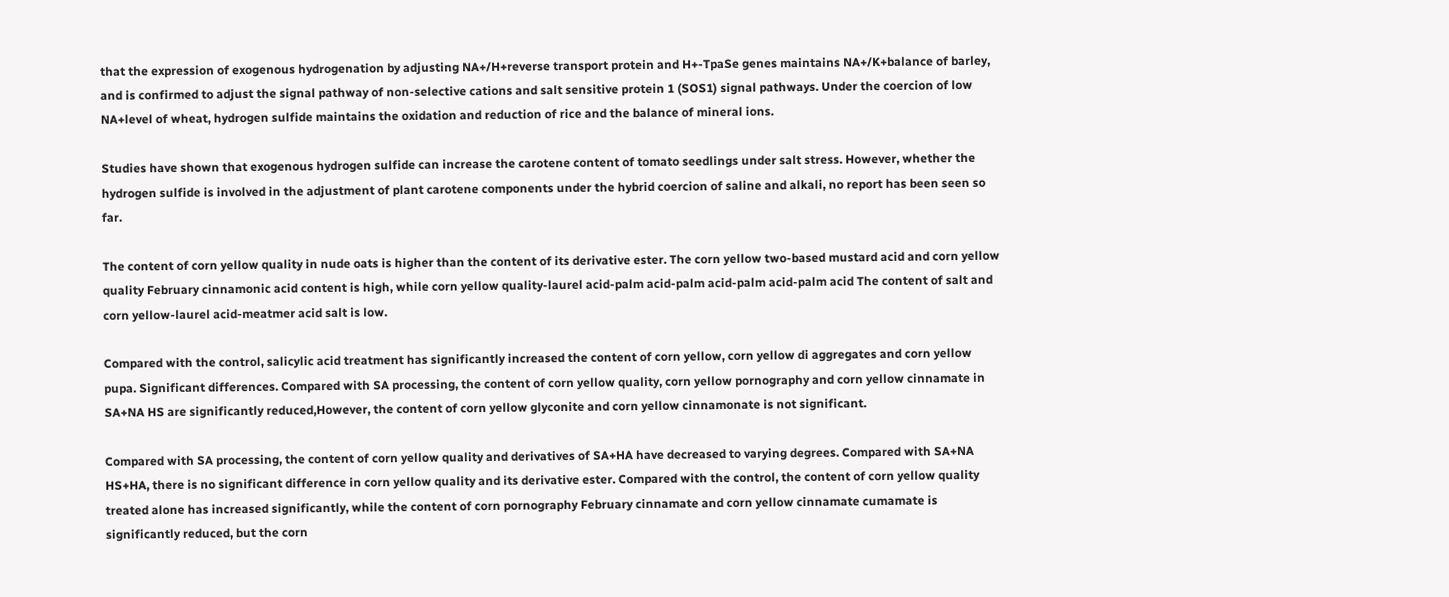that the expression of exogenous hydrogenation by adjusting NA+/H+reverse transport protein and H+-TpaSe genes maintains NA+/K+balance of barley, and is confirmed to adjust the signal pathway of non-selective cations and salt sensitive protein 1 (SOS1) signal pathways. Under the coercion of low NA+level of wheat, hydrogen sulfide maintains the oxidation and reduction of rice and the balance of mineral ions.

Studies have shown that exogenous hydrogen sulfide can increase the carotene content of tomato seedlings under salt stress. However, whether the hydrogen sulfide is involved in the adjustment of plant carotene components under the hybrid coercion of saline and alkali, no report has been seen so far.

The content of corn yellow quality in nude oats is higher than the content of its derivative ester. The corn yellow two-based mustard acid and corn yellow quality February cinnamonic acid content is high, while corn yellow quality-laurel acid-palm acid-palm acid-palm acid-palm acid The content of salt and corn yellow-laurel acid-meatmer acid salt is low.

Compared with the control, salicylic acid treatment has significantly increased the content of corn yellow, corn yellow di aggregates and corn yellow pupa. Significant differences. Compared with SA processing, the content of corn yellow quality, corn yellow pornography and corn yellow cinnamate in SA+NA HS are significantly reduced,However, the content of corn yellow glyconite and corn yellow cinnamonate is not significant.

Compared with SA processing, the content of corn yellow quality and derivatives of SA+HA have decreased to varying degrees. Compared with SA+NA HS+HA, there is no significant difference in corn yellow quality and its derivative ester. Compared with the control, the content of corn yellow quality treated alone has increased significantly, while the content of corn pornography February cinnamate and corn yellow cinnamate cumamate is significantly reduced, but the corn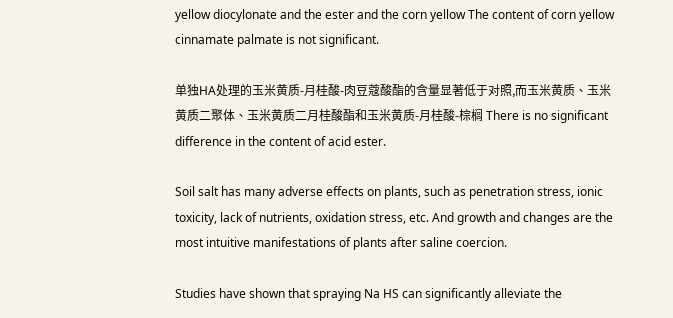yellow diocylonate and the ester and the corn yellow The content of corn yellow cinnamate palmate is not significant.

单独HA处理的玉米黄质-月桂酸-肉豆蔻酸酯的含量显著低于对照,而玉米黄质、玉米黄质二聚体、玉米黄质二月桂酸酯和玉米黄质-月桂酸-棕榈 There is no significant difference in the content of acid ester.

Soil salt has many adverse effects on plants, such as penetration stress, ionic toxicity, lack of nutrients, oxidation stress, etc. And growth and changes are the most intuitive manifestations of plants after saline coercion.

Studies have shown that spraying Na HS can significantly alleviate the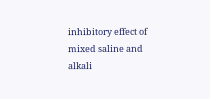inhibitory effect of mixed saline and alkali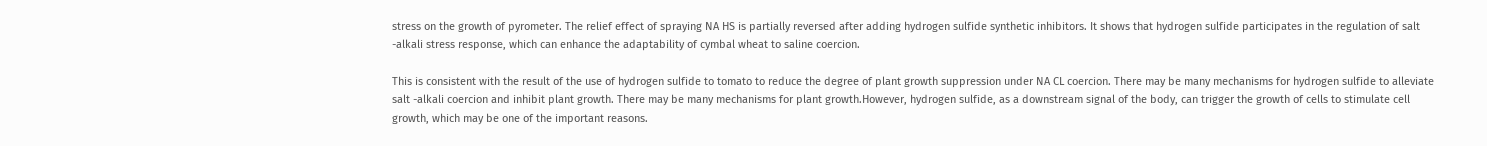stress on the growth of pyrometer. The relief effect of spraying NA HS is partially reversed after adding hydrogen sulfide synthetic inhibitors. It shows that hydrogen sulfide participates in the regulation of salt -alkali stress response, which can enhance the adaptability of cymbal wheat to saline coercion.

This is consistent with the result of the use of hydrogen sulfide to tomato to reduce the degree of plant growth suppression under NA CL coercion. There may be many mechanisms for hydrogen sulfide to alleviate salt -alkali coercion and inhibit plant growth. There may be many mechanisms for plant growth.However, hydrogen sulfide, as a downstream signal of the body, can trigger the growth of cells to stimulate cell growth, which may be one of the important reasons.